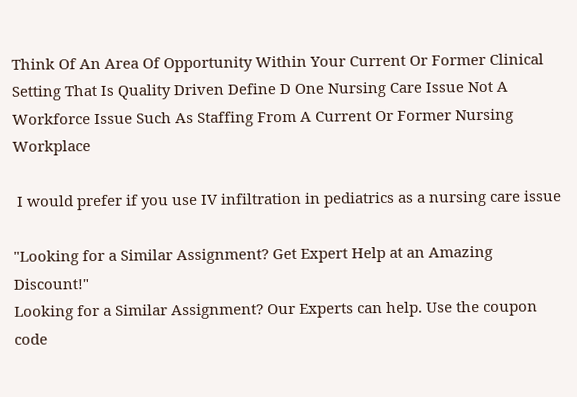Think Of An Area Of Opportunity Within Your Current Or Former Clinical Setting That Is Quality Driven Define D One Nursing Care Issue Not A Workforce Issue Such As Staffing From A Current Or Former Nursing Workplace

 I would prefer if you use IV infiltration in pediatrics as a nursing care issue

"Looking for a Similar Assignment? Get Expert Help at an Amazing Discount!"
Looking for a Similar Assignment? Our Experts can help. Use the coupon code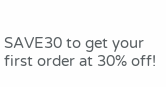SAVE30 to get your first order at 30% off!